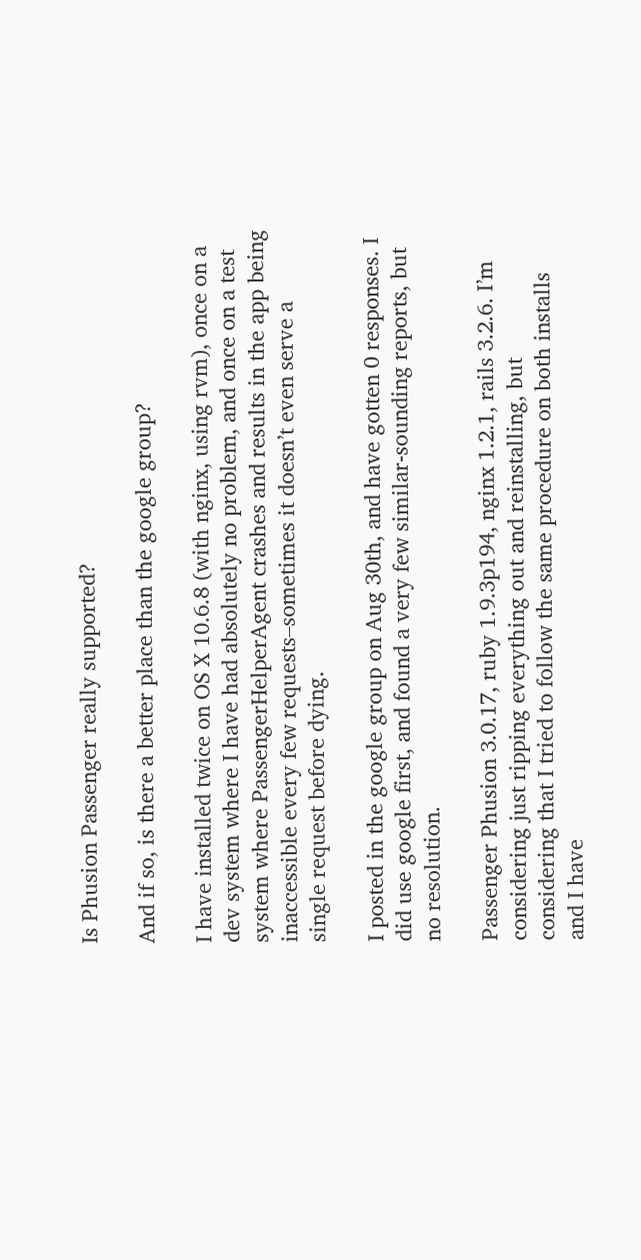Is Phusion Passenger really supported?

And if so, is there a better place than the google group?

I have installed twice on OS X 10.6.8 (with nginx, using rvm), once on a
dev system where I have had absolutely no problem, and once on a test
system where PassengerHelperAgent crashes and results in the app being
inaccessible every few requests–sometimes it doesn’t even serve a
single request before dying.

I posted in the google group on Aug 30th, and have gotten 0 responses. I
did use google first, and found a very few similar-sounding reports, but
no resolution.

Passenger Phusion 3.0.17, ruby 1.9.3p194, nginx 1.2.1, rails 3.2.6. I’m
considering just ripping everything out and reinstalling, but
considering that I tried to follow the same procedure on both installs
and I have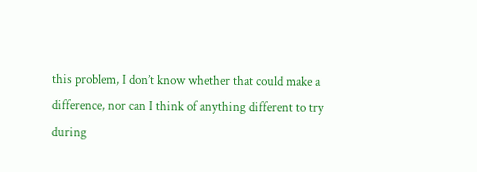this problem, I don’t know whether that could make a
difference, nor can I think of anything different to try during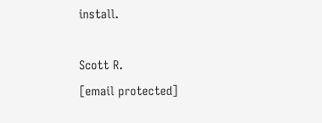install.

Scott R.
[email protected]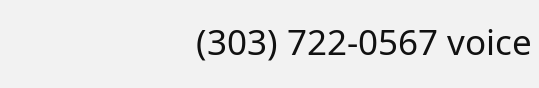(303) 722-0567 voice